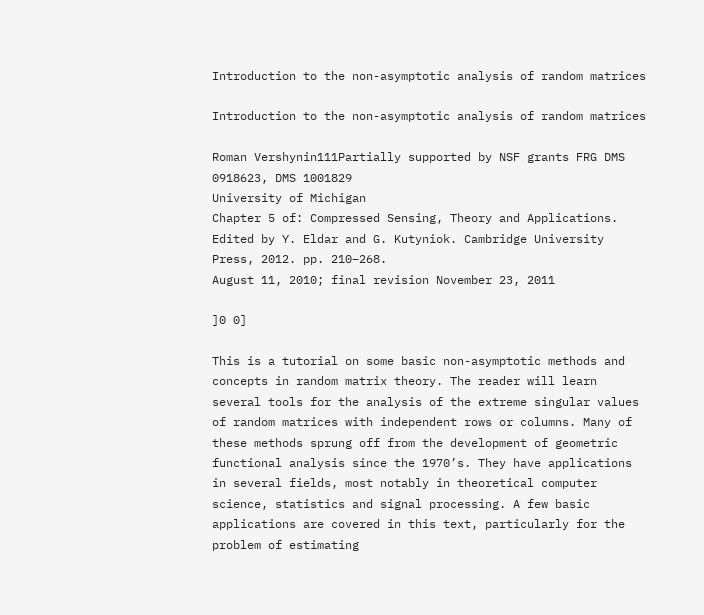Introduction to the non-asymptotic analysis of random matrices

Introduction to the non-asymptotic analysis of random matrices

Roman Vershynin111Partially supported by NSF grants FRG DMS 0918623, DMS 1001829
University of Michigan
Chapter 5 of: Compressed Sensing, Theory and Applications. Edited by Y. Eldar and G. Kutyniok. Cambridge University Press, 2012. pp. 210–268.
August 11, 2010; final revision November 23, 2011

]0 0]

This is a tutorial on some basic non-asymptotic methods and concepts in random matrix theory. The reader will learn several tools for the analysis of the extreme singular values of random matrices with independent rows or columns. Many of these methods sprung off from the development of geometric functional analysis since the 1970’s. They have applications in several fields, most notably in theoretical computer science, statistics and signal processing. A few basic applications are covered in this text, particularly for the problem of estimating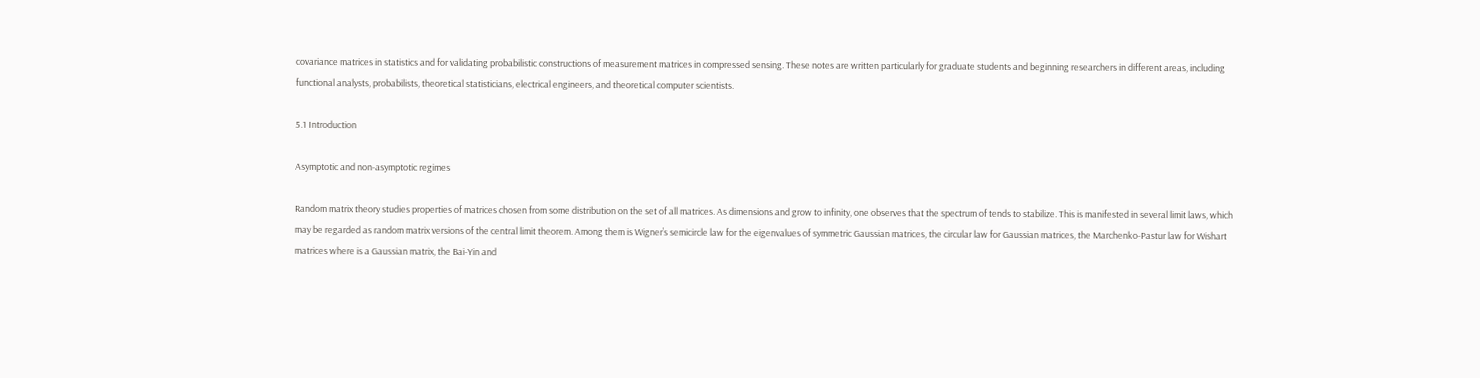covariance matrices in statistics and for validating probabilistic constructions of measurement matrices in compressed sensing. These notes are written particularly for graduate students and beginning researchers in different areas, including functional analysts, probabilists, theoretical statisticians, electrical engineers, and theoretical computer scientists.

5.1 Introduction

Asymptotic and non-asymptotic regimes

Random matrix theory studies properties of matrices chosen from some distribution on the set of all matrices. As dimensions and grow to infinity, one observes that the spectrum of tends to stabilize. This is manifested in several limit laws, which may be regarded as random matrix versions of the central limit theorem. Among them is Wigner’s semicircle law for the eigenvalues of symmetric Gaussian matrices, the circular law for Gaussian matrices, the Marchenko-Pastur law for Wishart matrices where is a Gaussian matrix, the Bai-Yin and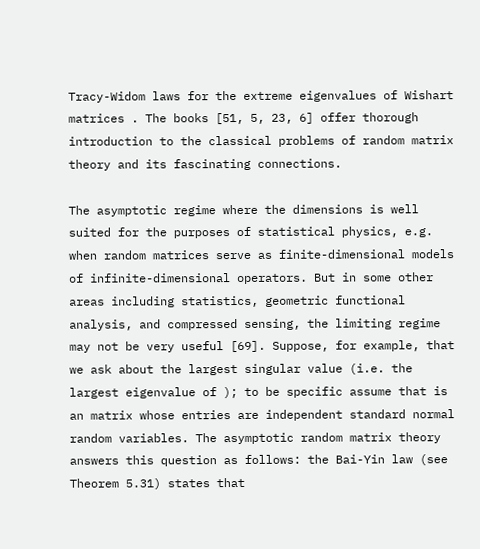Tracy-Widom laws for the extreme eigenvalues of Wishart matrices . The books [51, 5, 23, 6] offer thorough introduction to the classical problems of random matrix theory and its fascinating connections.

The asymptotic regime where the dimensions is well suited for the purposes of statistical physics, e.g. when random matrices serve as finite-dimensional models of infinite-dimensional operators. But in some other areas including statistics, geometric functional analysis, and compressed sensing, the limiting regime may not be very useful [69]. Suppose, for example, that we ask about the largest singular value (i.e. the largest eigenvalue of ); to be specific assume that is an matrix whose entries are independent standard normal random variables. The asymptotic random matrix theory answers this question as follows: the Bai-Yin law (see Theorem 5.31) states that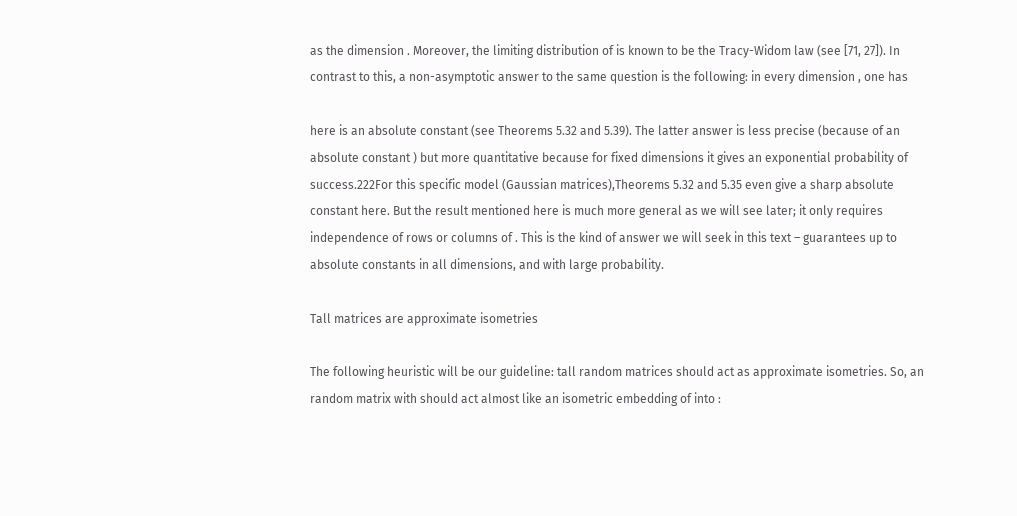as the dimension . Moreover, the limiting distribution of is known to be the Tracy-Widom law (see [71, 27]). In contrast to this, a non-asymptotic answer to the same question is the following: in every dimension , one has

here is an absolute constant (see Theorems 5.32 and 5.39). The latter answer is less precise (because of an absolute constant ) but more quantitative because for fixed dimensions it gives an exponential probability of success.222For this specific model (Gaussian matrices),Theorems 5.32 and 5.35 even give a sharp absolute constant here. But the result mentioned here is much more general as we will see later; it only requires independence of rows or columns of . This is the kind of answer we will seek in this text – guarantees up to absolute constants in all dimensions, and with large probability.

Tall matrices are approximate isometries

The following heuristic will be our guideline: tall random matrices should act as approximate isometries. So, an random matrix with should act almost like an isometric embedding of into :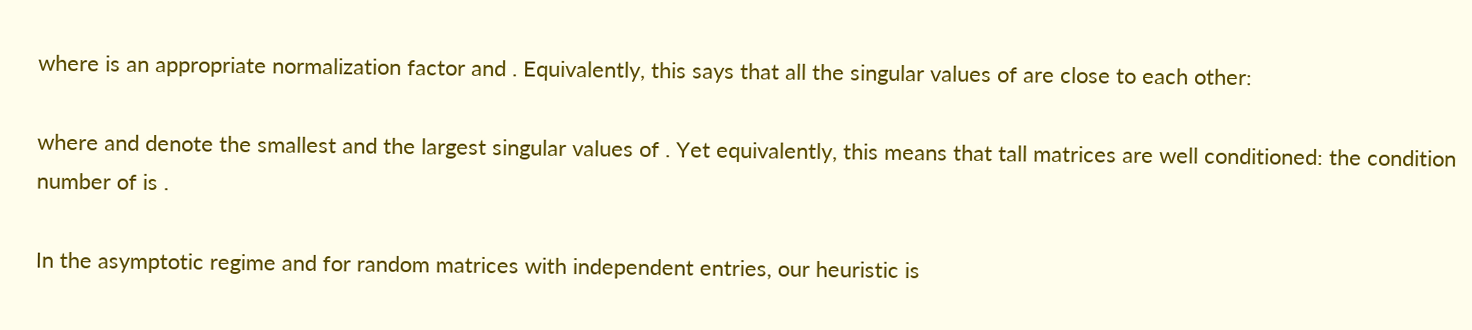where is an appropriate normalization factor and . Equivalently, this says that all the singular values of are close to each other:

where and denote the smallest and the largest singular values of . Yet equivalently, this means that tall matrices are well conditioned: the condition number of is .

In the asymptotic regime and for random matrices with independent entries, our heuristic is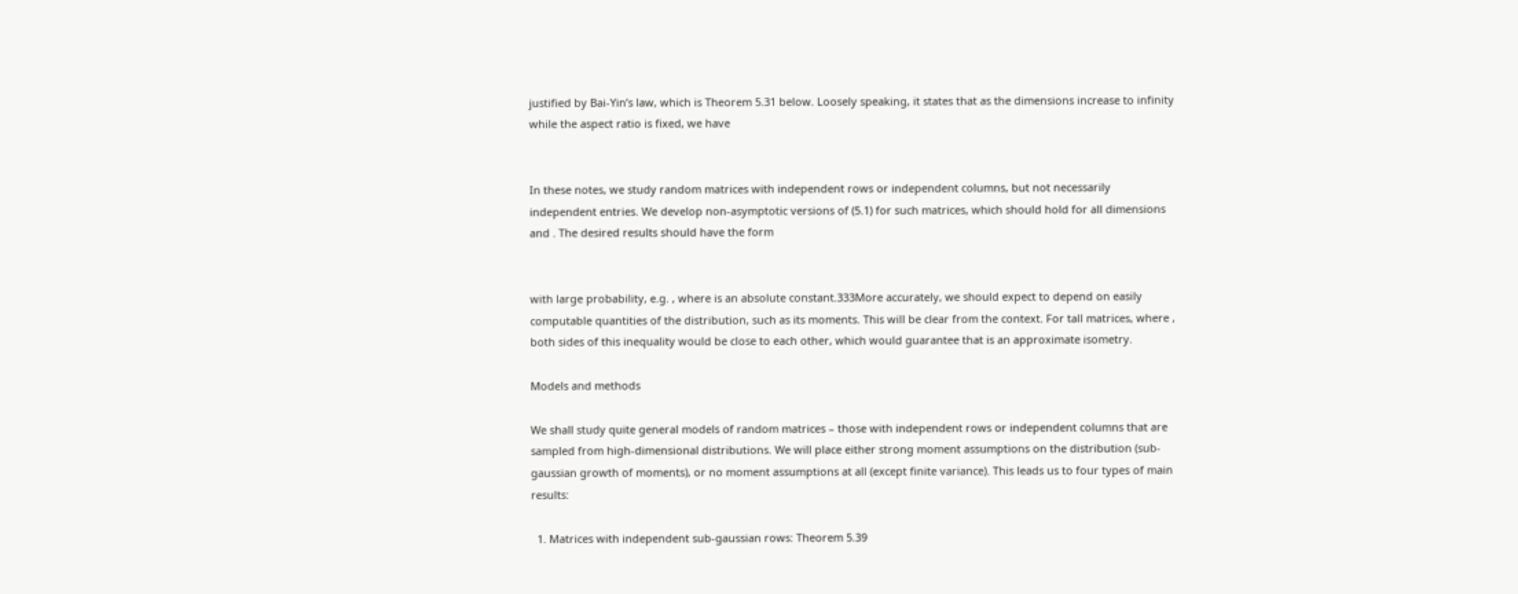justified by Bai-Yin’s law, which is Theorem 5.31 below. Loosely speaking, it states that as the dimensions increase to infinity while the aspect ratio is fixed, we have


In these notes, we study random matrices with independent rows or independent columns, but not necessarily independent entries. We develop non-asymptotic versions of (5.1) for such matrices, which should hold for all dimensions and . The desired results should have the form


with large probability, e.g. , where is an absolute constant.333More accurately, we should expect to depend on easily computable quantities of the distribution, such as its moments. This will be clear from the context. For tall matrices, where , both sides of this inequality would be close to each other, which would guarantee that is an approximate isometry.

Models and methods

We shall study quite general models of random matrices – those with independent rows or independent columns that are sampled from high-dimensional distributions. We will place either strong moment assumptions on the distribution (sub-gaussian growth of moments), or no moment assumptions at all (except finite variance). This leads us to four types of main results:

  1. Matrices with independent sub-gaussian rows: Theorem 5.39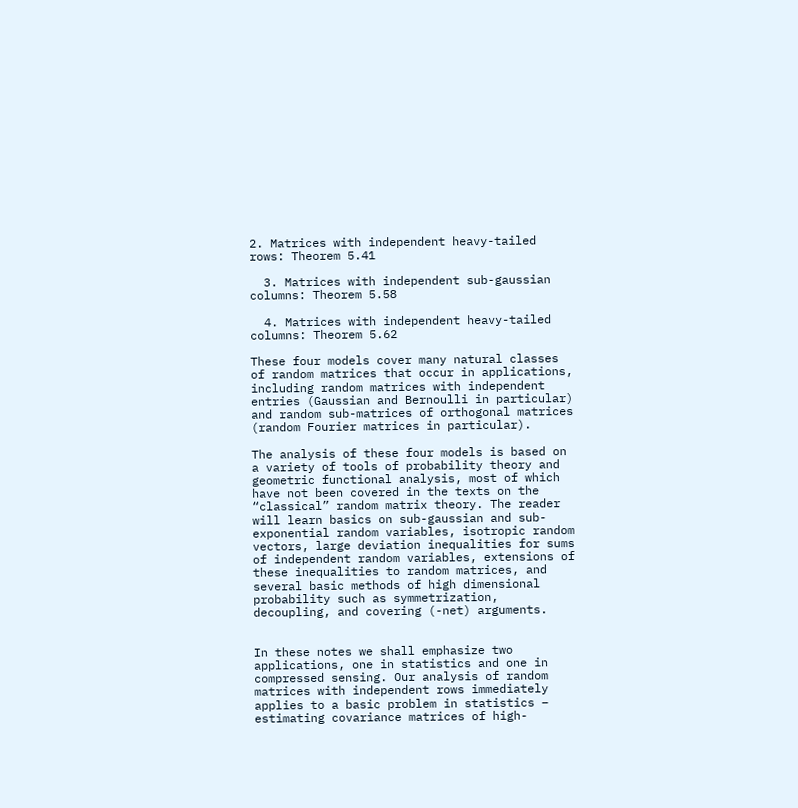2. Matrices with independent heavy-tailed rows: Theorem 5.41

  3. Matrices with independent sub-gaussian columns: Theorem 5.58

  4. Matrices with independent heavy-tailed columns: Theorem 5.62

These four models cover many natural classes of random matrices that occur in applications, including random matrices with independent entries (Gaussian and Bernoulli in particular) and random sub-matrices of orthogonal matrices (random Fourier matrices in particular).

The analysis of these four models is based on a variety of tools of probability theory and geometric functional analysis, most of which have not been covered in the texts on the “classical” random matrix theory. The reader will learn basics on sub-gaussian and sub-exponential random variables, isotropic random vectors, large deviation inequalities for sums of independent random variables, extensions of these inequalities to random matrices, and several basic methods of high dimensional probability such as symmetrization, decoupling, and covering (-net) arguments.


In these notes we shall emphasize two applications, one in statistics and one in compressed sensing. Our analysis of random matrices with independent rows immediately applies to a basic problem in statistics – estimating covariance matrices of high-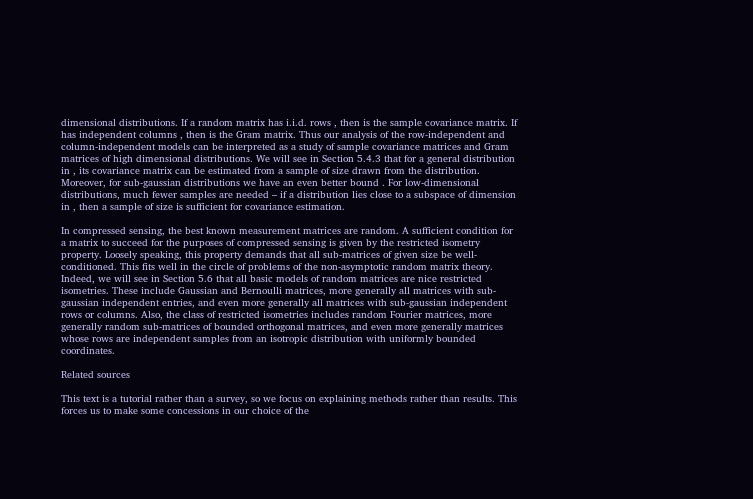dimensional distributions. If a random matrix has i.i.d. rows , then is the sample covariance matrix. If has independent columns , then is the Gram matrix. Thus our analysis of the row-independent and column-independent models can be interpreted as a study of sample covariance matrices and Gram matrices of high dimensional distributions. We will see in Section 5.4.3 that for a general distribution in , its covariance matrix can be estimated from a sample of size drawn from the distribution. Moreover, for sub-gaussian distributions we have an even better bound . For low-dimensional distributions, much fewer samples are needed – if a distribution lies close to a subspace of dimension in , then a sample of size is sufficient for covariance estimation.

In compressed sensing, the best known measurement matrices are random. A sufficient condition for a matrix to succeed for the purposes of compressed sensing is given by the restricted isometry property. Loosely speaking, this property demands that all sub-matrices of given size be well-conditioned. This fits well in the circle of problems of the non-asymptotic random matrix theory. Indeed, we will see in Section 5.6 that all basic models of random matrices are nice restricted isometries. These include Gaussian and Bernoulli matrices, more generally all matrices with sub-gaussian independent entries, and even more generally all matrices with sub-gaussian independent rows or columns. Also, the class of restricted isometries includes random Fourier matrices, more generally random sub-matrices of bounded orthogonal matrices, and even more generally matrices whose rows are independent samples from an isotropic distribution with uniformly bounded coordinates.

Related sources

This text is a tutorial rather than a survey, so we focus on explaining methods rather than results. This forces us to make some concessions in our choice of the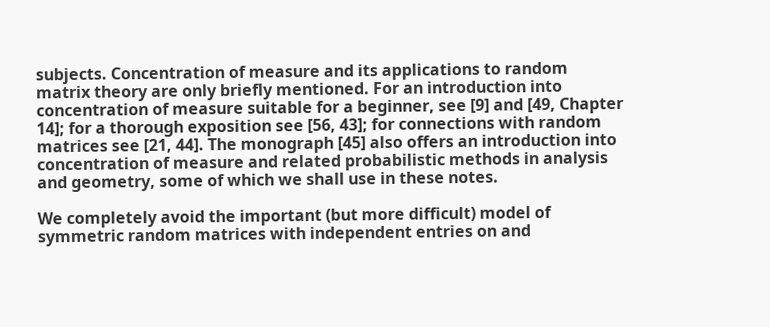subjects. Concentration of measure and its applications to random matrix theory are only briefly mentioned. For an introduction into concentration of measure suitable for a beginner, see [9] and [49, Chapter 14]; for a thorough exposition see [56, 43]; for connections with random matrices see [21, 44]. The monograph [45] also offers an introduction into concentration of measure and related probabilistic methods in analysis and geometry, some of which we shall use in these notes.

We completely avoid the important (but more difficult) model of symmetric random matrices with independent entries on and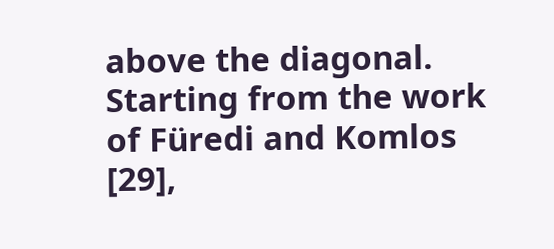above the diagonal. Starting from the work of Füredi and Komlos [29],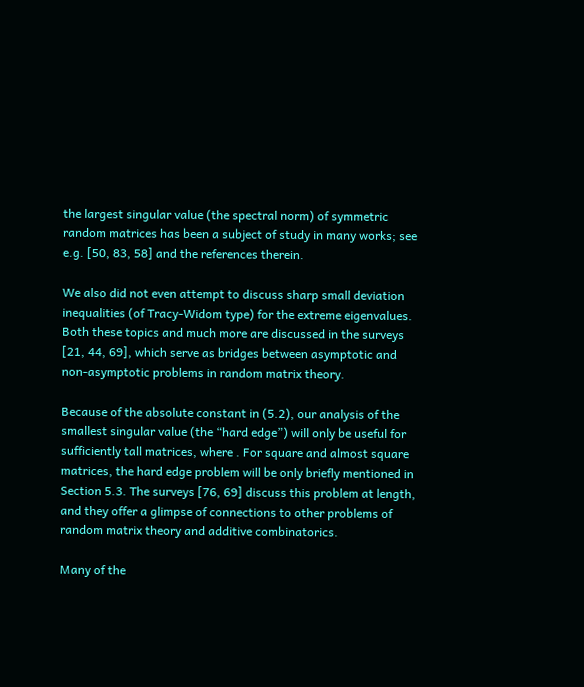the largest singular value (the spectral norm) of symmetric random matrices has been a subject of study in many works; see e.g. [50, 83, 58] and the references therein.

We also did not even attempt to discuss sharp small deviation inequalities (of Tracy-Widom type) for the extreme eigenvalues. Both these topics and much more are discussed in the surveys [21, 44, 69], which serve as bridges between asymptotic and non-asymptotic problems in random matrix theory.

Because of the absolute constant in (5.2), our analysis of the smallest singular value (the “hard edge”) will only be useful for sufficiently tall matrices, where . For square and almost square matrices, the hard edge problem will be only briefly mentioned in Section 5.3. The surveys [76, 69] discuss this problem at length, and they offer a glimpse of connections to other problems of random matrix theory and additive combinatorics.

Many of the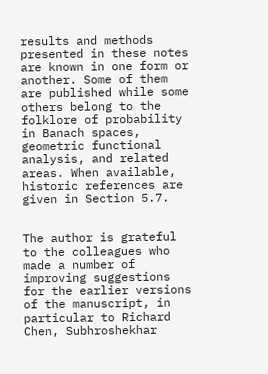results and methods presented in these notes are known in one form or another. Some of them are published while some others belong to the folklore of probability in Banach spaces, geometric functional analysis, and related areas. When available, historic references are given in Section 5.7.


The author is grateful to the colleagues who made a number of improving suggestions for the earlier versions of the manuscript, in particular to Richard Chen, Subhroshekhar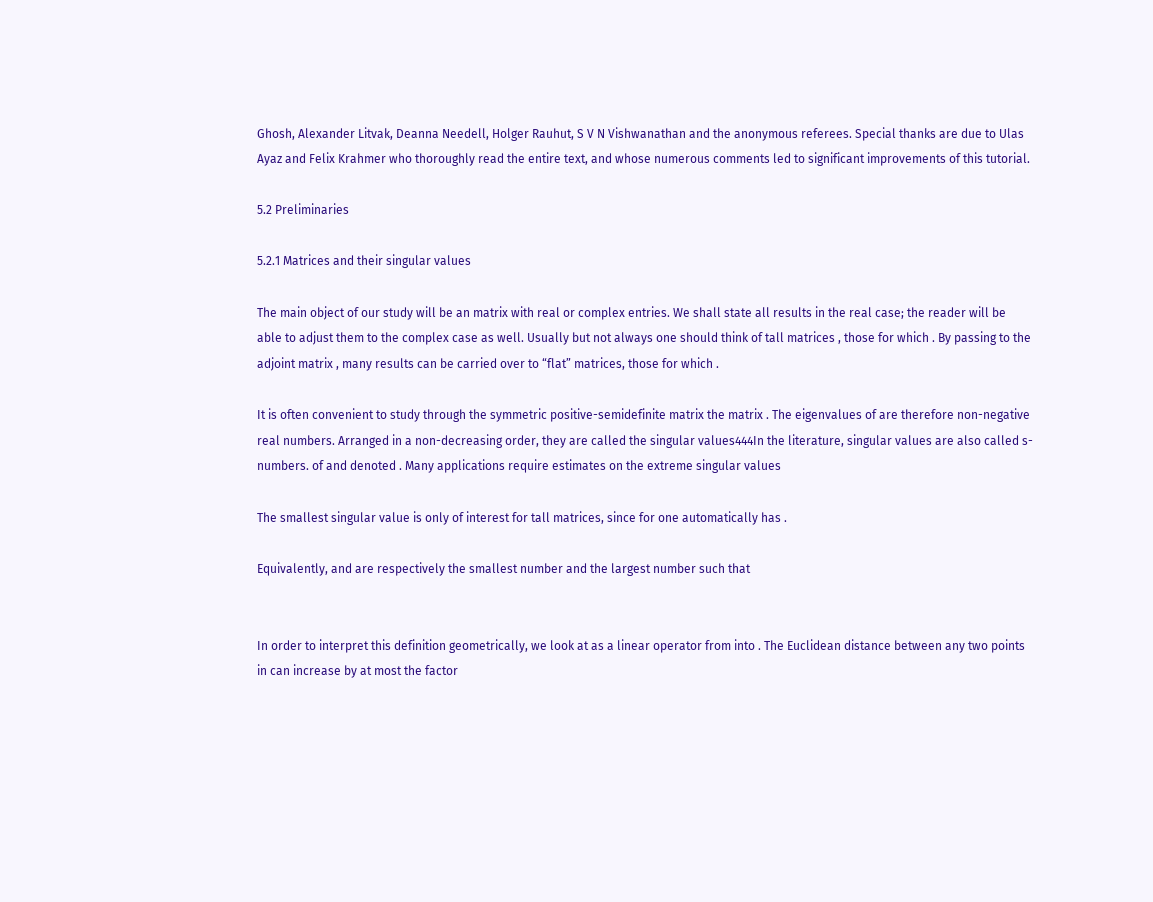Ghosh, Alexander Litvak, Deanna Needell, Holger Rauhut, S V N Vishwanathan and the anonymous referees. Special thanks are due to Ulas Ayaz and Felix Krahmer who thoroughly read the entire text, and whose numerous comments led to significant improvements of this tutorial.

5.2 Preliminaries

5.2.1 Matrices and their singular values

The main object of our study will be an matrix with real or complex entries. We shall state all results in the real case; the reader will be able to adjust them to the complex case as well. Usually but not always one should think of tall matrices , those for which . By passing to the adjoint matrix , many results can be carried over to “flat” matrices, those for which .

It is often convenient to study through the symmetric positive-semidefinite matrix the matrix . The eigenvalues of are therefore non-negative real numbers. Arranged in a non-decreasing order, they are called the singular values444In the literature, singular values are also called s-numbers. of and denoted . Many applications require estimates on the extreme singular values

The smallest singular value is only of interest for tall matrices, since for one automatically has .

Equivalently, and are respectively the smallest number and the largest number such that


In order to interpret this definition geometrically, we look at as a linear operator from into . The Euclidean distance between any two points in can increase by at most the factor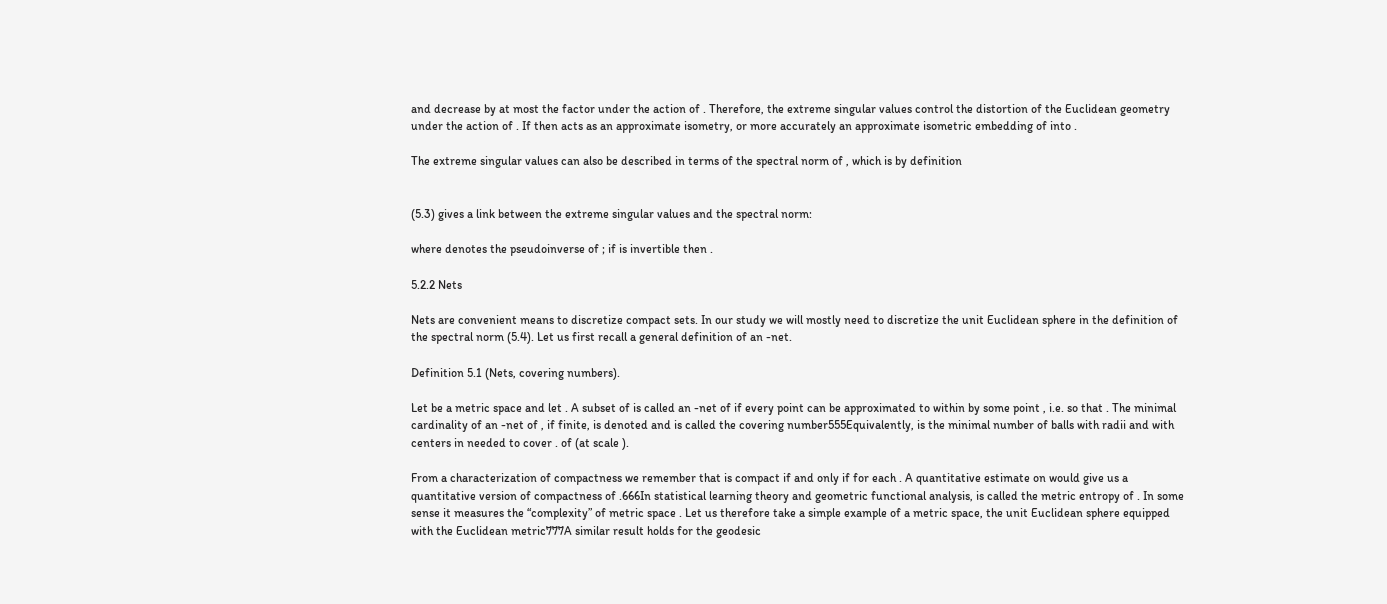and decrease by at most the factor under the action of . Therefore, the extreme singular values control the distortion of the Euclidean geometry under the action of . If then acts as an approximate isometry, or more accurately an approximate isometric embedding of into .

The extreme singular values can also be described in terms of the spectral norm of , which is by definition


(5.3) gives a link between the extreme singular values and the spectral norm:

where denotes the pseudoinverse of ; if is invertible then .

5.2.2 Nets

Nets are convenient means to discretize compact sets. In our study we will mostly need to discretize the unit Euclidean sphere in the definition of the spectral norm (5.4). Let us first recall a general definition of an -net.

Definition 5.1 (Nets, covering numbers).

Let be a metric space and let . A subset of is called an -net of if every point can be approximated to within by some point , i.e. so that . The minimal cardinality of an -net of , if finite, is denoted and is called the covering number555Equivalently, is the minimal number of balls with radii and with centers in needed to cover . of (at scale ).

From a characterization of compactness we remember that is compact if and only if for each . A quantitative estimate on would give us a quantitative version of compactness of .666In statistical learning theory and geometric functional analysis, is called the metric entropy of . In some sense it measures the “complexity” of metric space . Let us therefore take a simple example of a metric space, the unit Euclidean sphere equipped with the Euclidean metric777A similar result holds for the geodesic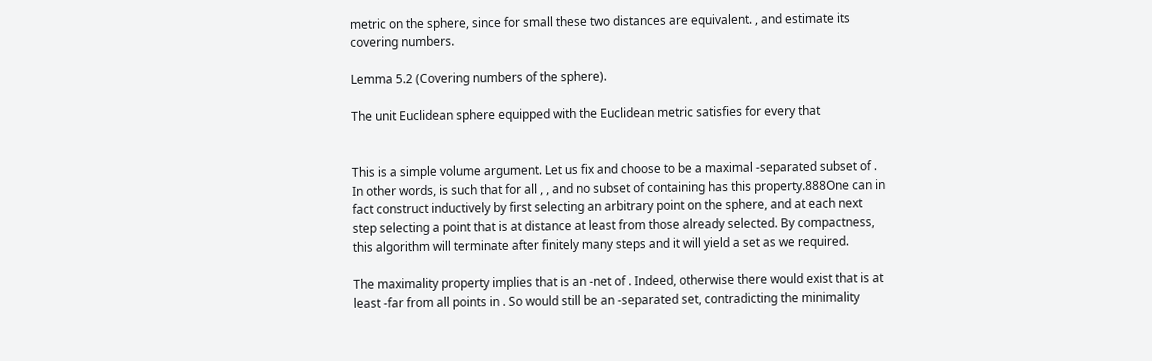metric on the sphere, since for small these two distances are equivalent. , and estimate its covering numbers.

Lemma 5.2 (Covering numbers of the sphere).

The unit Euclidean sphere equipped with the Euclidean metric satisfies for every that


This is a simple volume argument. Let us fix and choose to be a maximal -separated subset of . In other words, is such that for all , , and no subset of containing has this property.888One can in fact construct inductively by first selecting an arbitrary point on the sphere, and at each next step selecting a point that is at distance at least from those already selected. By compactness, this algorithm will terminate after finitely many steps and it will yield a set as we required.

The maximality property implies that is an -net of . Indeed, otherwise there would exist that is at least -far from all points in . So would still be an -separated set, contradicting the minimality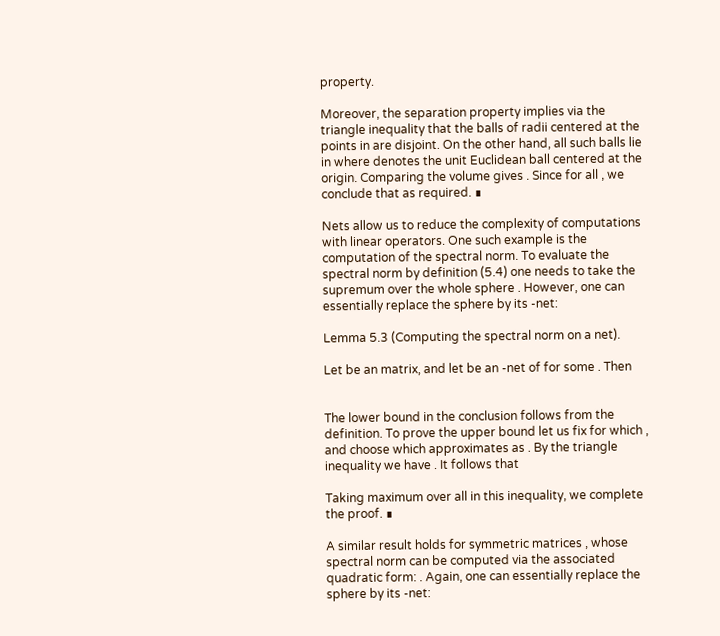property.

Moreover, the separation property implies via the triangle inequality that the balls of radii centered at the points in are disjoint. On the other hand, all such balls lie in where denotes the unit Euclidean ball centered at the origin. Comparing the volume gives . Since for all , we conclude that as required. ∎

Nets allow us to reduce the complexity of computations with linear operators. One such example is the computation of the spectral norm. To evaluate the spectral norm by definition (5.4) one needs to take the supremum over the whole sphere . However, one can essentially replace the sphere by its -net:

Lemma 5.3 (Computing the spectral norm on a net).

Let be an matrix, and let be an -net of for some . Then


The lower bound in the conclusion follows from the definition. To prove the upper bound let us fix for which , and choose which approximates as . By the triangle inequality we have . It follows that

Taking maximum over all in this inequality, we complete the proof. ∎

A similar result holds for symmetric matrices , whose spectral norm can be computed via the associated quadratic form: . Again, one can essentially replace the sphere by its -net: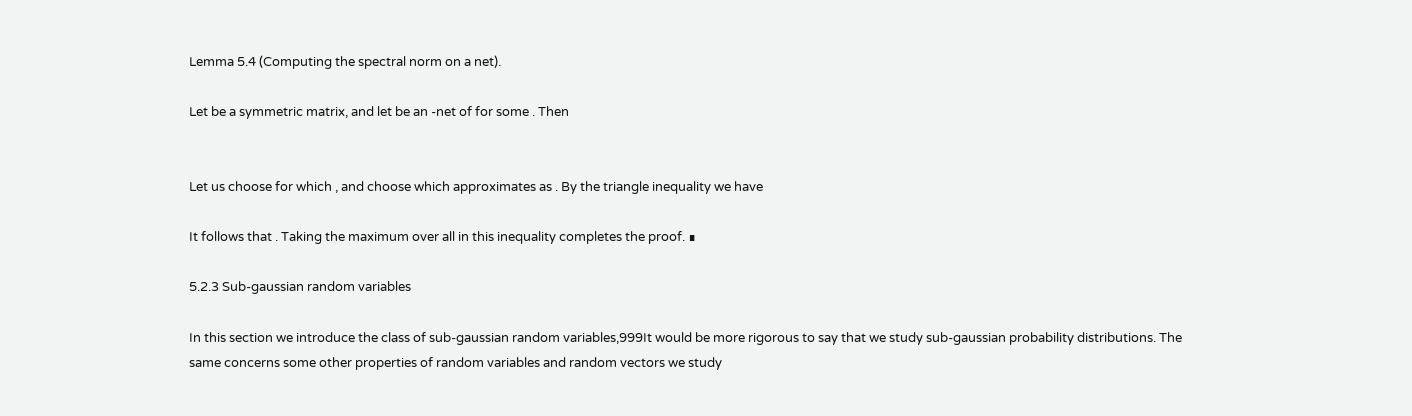Lemma 5.4 (Computing the spectral norm on a net).

Let be a symmetric matrix, and let be an -net of for some . Then


Let us choose for which , and choose which approximates as . By the triangle inequality we have

It follows that . Taking the maximum over all in this inequality completes the proof. ∎

5.2.3 Sub-gaussian random variables

In this section we introduce the class of sub-gaussian random variables,999It would be more rigorous to say that we study sub-gaussian probability distributions. The same concerns some other properties of random variables and random vectors we study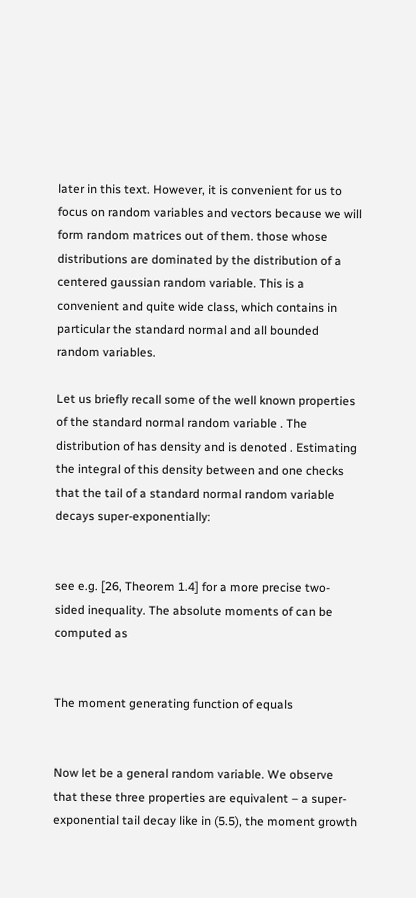later in this text. However, it is convenient for us to focus on random variables and vectors because we will form random matrices out of them. those whose distributions are dominated by the distribution of a centered gaussian random variable. This is a convenient and quite wide class, which contains in particular the standard normal and all bounded random variables.

Let us briefly recall some of the well known properties of the standard normal random variable . The distribution of has density and is denoted . Estimating the integral of this density between and one checks that the tail of a standard normal random variable decays super-exponentially:


see e.g. [26, Theorem 1.4] for a more precise two-sided inequality. The absolute moments of can be computed as


The moment generating function of equals


Now let be a general random variable. We observe that these three properties are equivalent – a super-exponential tail decay like in (5.5), the moment growth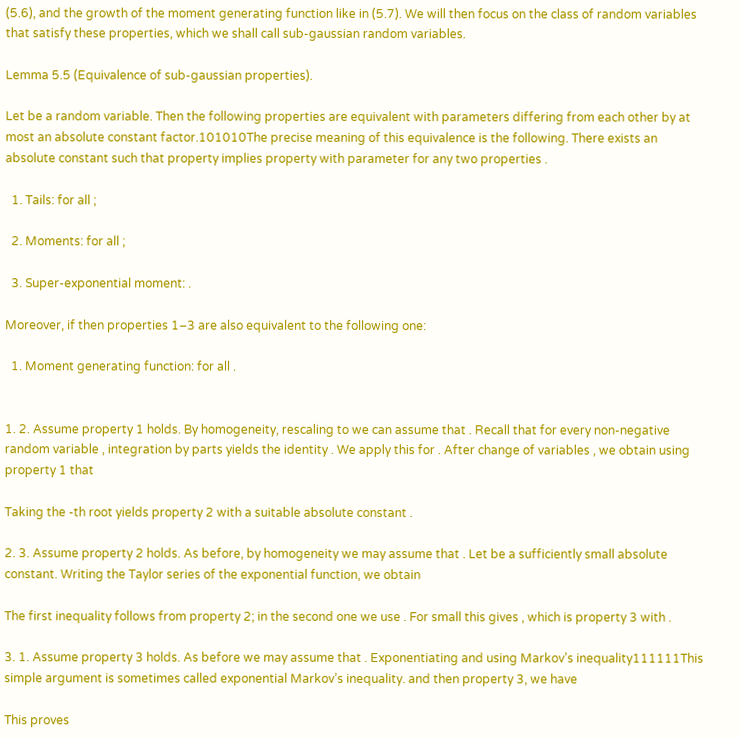(5.6), and the growth of the moment generating function like in (5.7). We will then focus on the class of random variables that satisfy these properties, which we shall call sub-gaussian random variables.

Lemma 5.5 (Equivalence of sub-gaussian properties).

Let be a random variable. Then the following properties are equivalent with parameters differing from each other by at most an absolute constant factor.101010The precise meaning of this equivalence is the following. There exists an absolute constant such that property implies property with parameter for any two properties .

  1. Tails: for all ;

  2. Moments: for all ;

  3. Super-exponential moment: .

Moreover, if then properties 1–3 are also equivalent to the following one:

  1. Moment generating function: for all .


1. 2. Assume property 1 holds. By homogeneity, rescaling to we can assume that . Recall that for every non-negative random variable , integration by parts yields the identity . We apply this for . After change of variables , we obtain using property 1 that

Taking the -th root yields property 2 with a suitable absolute constant .

2. 3. Assume property 2 holds. As before, by homogeneity we may assume that . Let be a sufficiently small absolute constant. Writing the Taylor series of the exponential function, we obtain

The first inequality follows from property 2; in the second one we use . For small this gives , which is property 3 with .

3. 1. Assume property 3 holds. As before we may assume that . Exponentiating and using Markov’s inequality111111This simple argument is sometimes called exponential Markov’s inequality. and then property 3, we have

This proves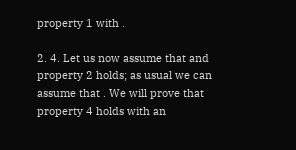property 1 with .

2. 4. Let us now assume that and property 2 holds; as usual we can assume that . We will prove that property 4 holds with an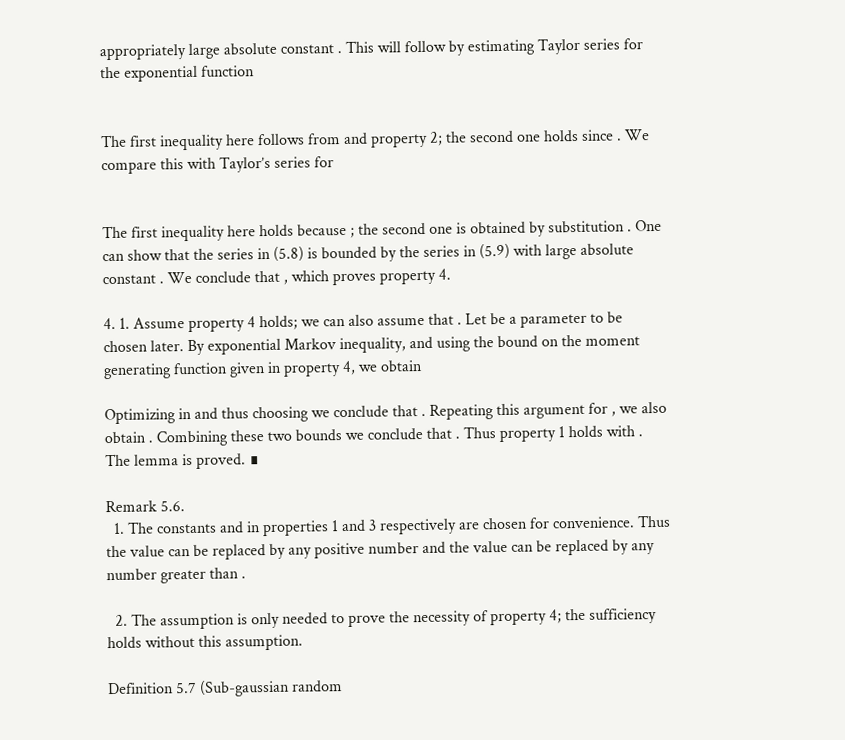appropriately large absolute constant . This will follow by estimating Taylor series for the exponential function


The first inequality here follows from and property 2; the second one holds since . We compare this with Taylor’s series for


The first inequality here holds because ; the second one is obtained by substitution . One can show that the series in (5.8) is bounded by the series in (5.9) with large absolute constant . We conclude that , which proves property 4.

4. 1. Assume property 4 holds; we can also assume that . Let be a parameter to be chosen later. By exponential Markov inequality, and using the bound on the moment generating function given in property 4, we obtain

Optimizing in and thus choosing we conclude that . Repeating this argument for , we also obtain . Combining these two bounds we conclude that . Thus property 1 holds with . The lemma is proved. ∎

Remark 5.6.
  1. The constants and in properties 1 and 3 respectively are chosen for convenience. Thus the value can be replaced by any positive number and the value can be replaced by any number greater than .

  2. The assumption is only needed to prove the necessity of property 4; the sufficiency holds without this assumption.

Definition 5.7 (Sub-gaussian random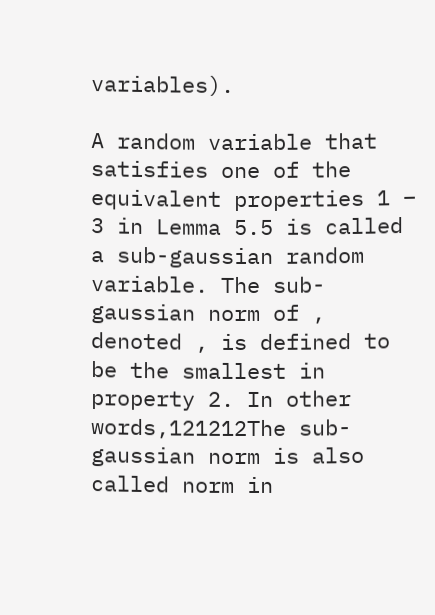variables).

A random variable that satisfies one of the equivalent properties 1 – 3 in Lemma 5.5 is called a sub-gaussian random variable. The sub-gaussian norm of , denoted , is defined to be the smallest in property 2. In other words,121212The sub-gaussian norm is also called norm in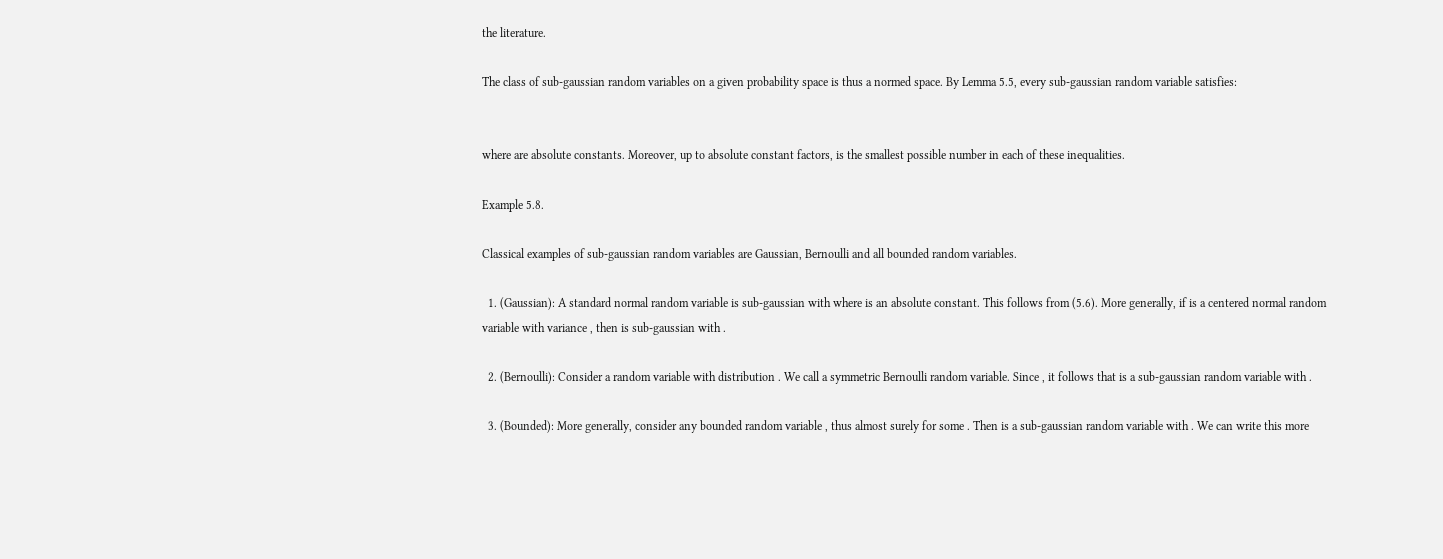the literature.

The class of sub-gaussian random variables on a given probability space is thus a normed space. By Lemma 5.5, every sub-gaussian random variable satisfies:


where are absolute constants. Moreover, up to absolute constant factors, is the smallest possible number in each of these inequalities.

Example 5.8.

Classical examples of sub-gaussian random variables are Gaussian, Bernoulli and all bounded random variables.

  1. (Gaussian): A standard normal random variable is sub-gaussian with where is an absolute constant. This follows from (5.6). More generally, if is a centered normal random variable with variance , then is sub-gaussian with .

  2. (Bernoulli): Consider a random variable with distribution . We call a symmetric Bernoulli random variable. Since , it follows that is a sub-gaussian random variable with .

  3. (Bounded): More generally, consider any bounded random variable , thus almost surely for some . Then is a sub-gaussian random variable with . We can write this more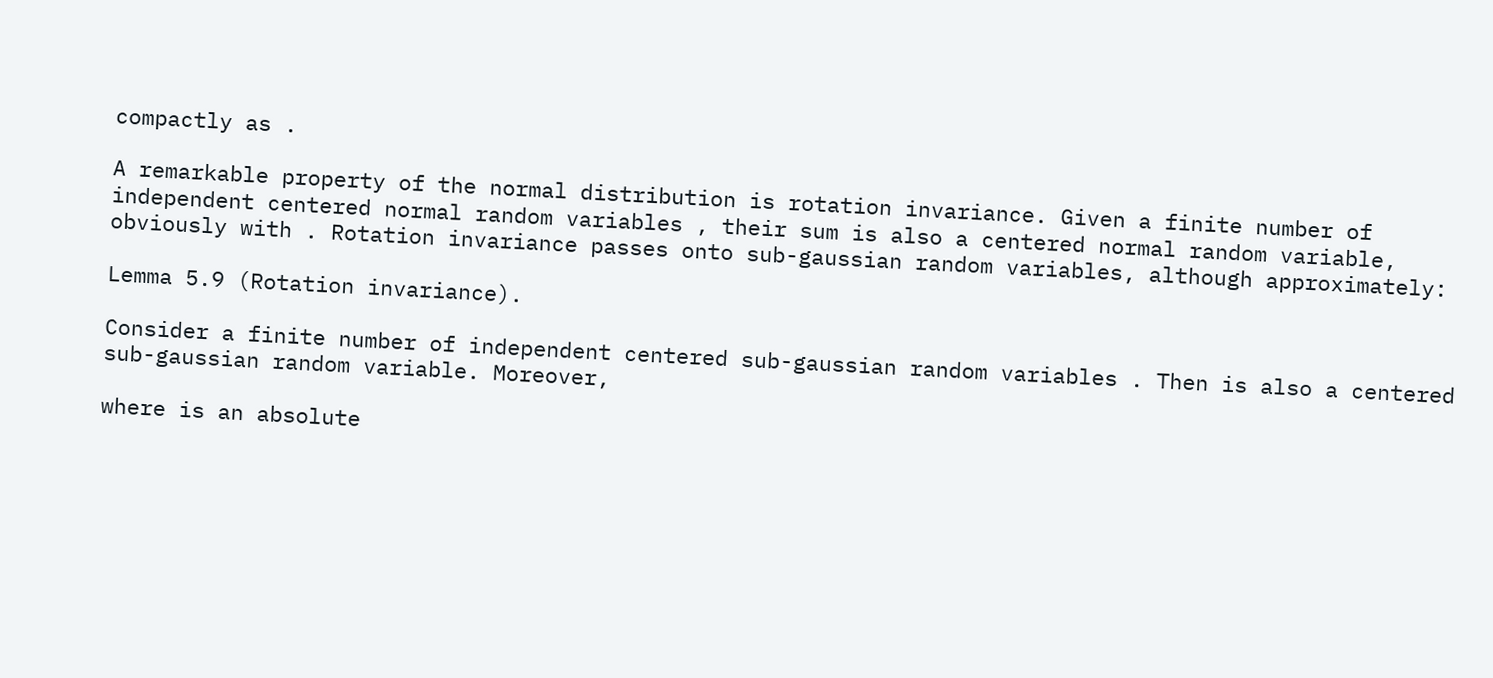compactly as .

A remarkable property of the normal distribution is rotation invariance. Given a finite number of independent centered normal random variables , their sum is also a centered normal random variable, obviously with . Rotation invariance passes onto sub-gaussian random variables, although approximately:

Lemma 5.9 (Rotation invariance).

Consider a finite number of independent centered sub-gaussian random variables . Then is also a centered sub-gaussian random variable. Moreover,

where is an absolute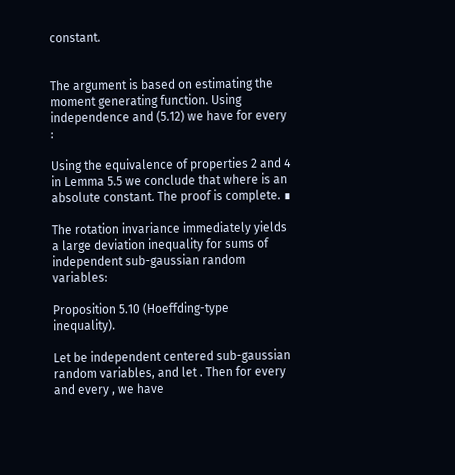constant.


The argument is based on estimating the moment generating function. Using independence and (5.12) we have for every :

Using the equivalence of properties 2 and 4 in Lemma 5.5 we conclude that where is an absolute constant. The proof is complete. ∎

The rotation invariance immediately yields a large deviation inequality for sums of independent sub-gaussian random variables:

Proposition 5.10 (Hoeffding-type inequality).

Let be independent centered sub-gaussian random variables, and let . Then for every and every , we have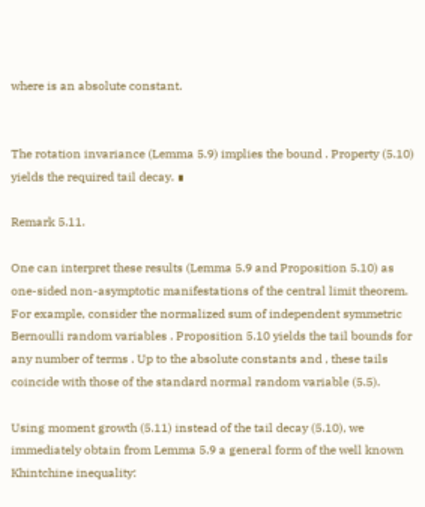where is an absolute constant.


The rotation invariance (Lemma 5.9) implies the bound . Property (5.10) yields the required tail decay. ∎

Remark 5.11.

One can interpret these results (Lemma 5.9 and Proposition 5.10) as one-sided non-asymptotic manifestations of the central limit theorem. For example, consider the normalized sum of independent symmetric Bernoulli random variables . Proposition 5.10 yields the tail bounds for any number of terms . Up to the absolute constants and , these tails coincide with those of the standard normal random variable (5.5).

Using moment growth (5.11) instead of the tail decay (5.10), we immediately obtain from Lemma 5.9 a general form of the well known Khintchine inequality: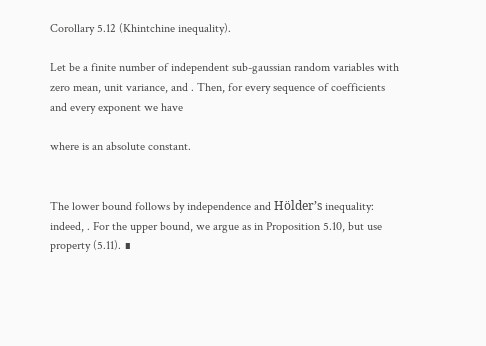Corollary 5.12 (Khintchine inequality).

Let be a finite number of independent sub-gaussian random variables with zero mean, unit variance, and . Then, for every sequence of coefficients and every exponent we have

where is an absolute constant.


The lower bound follows by independence and Hölder’s inequality: indeed, . For the upper bound, we argue as in Proposition 5.10, but use property (5.11). ∎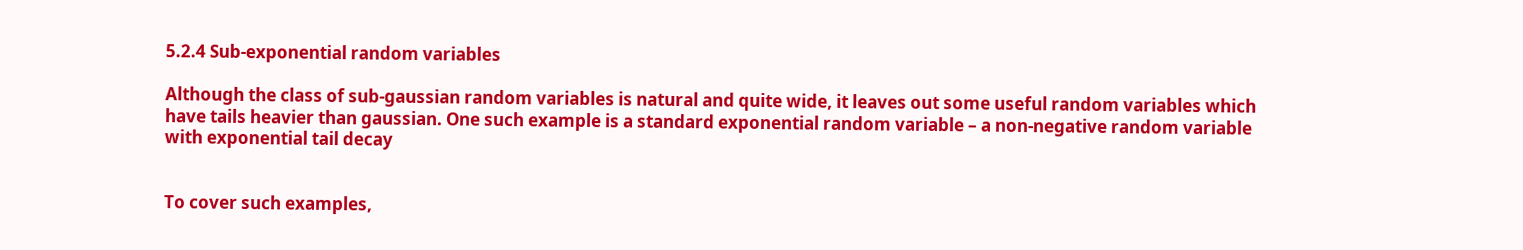5.2.4 Sub-exponential random variables

Although the class of sub-gaussian random variables is natural and quite wide, it leaves out some useful random variables which have tails heavier than gaussian. One such example is a standard exponential random variable – a non-negative random variable with exponential tail decay


To cover such examples,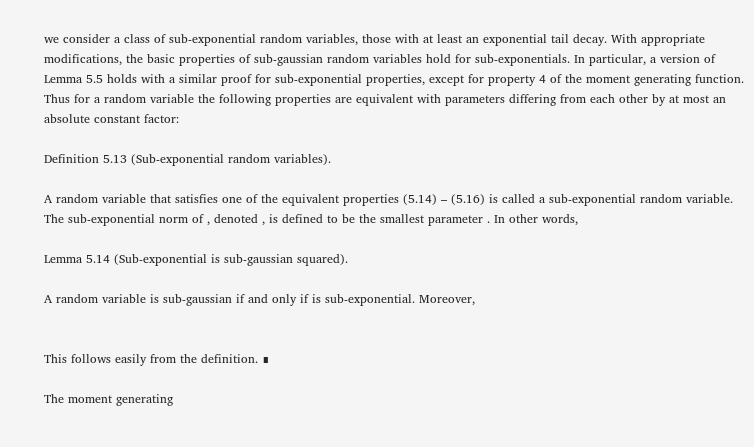we consider a class of sub-exponential random variables, those with at least an exponential tail decay. With appropriate modifications, the basic properties of sub-gaussian random variables hold for sub-exponentials. In particular, a version of Lemma 5.5 holds with a similar proof for sub-exponential properties, except for property 4 of the moment generating function. Thus for a random variable the following properties are equivalent with parameters differing from each other by at most an absolute constant factor:

Definition 5.13 (Sub-exponential random variables).

A random variable that satisfies one of the equivalent properties (5.14) – (5.16) is called a sub-exponential random variable. The sub-exponential norm of , denoted , is defined to be the smallest parameter . In other words,

Lemma 5.14 (Sub-exponential is sub-gaussian squared).

A random variable is sub-gaussian if and only if is sub-exponential. Moreover,


This follows easily from the definition. ∎

The moment generating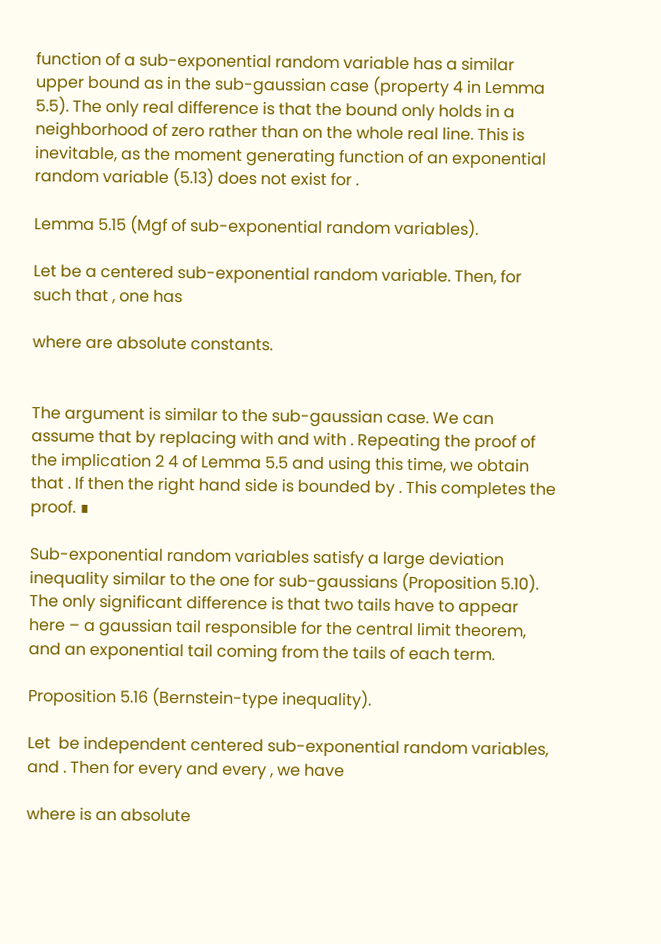function of a sub-exponential random variable has a similar upper bound as in the sub-gaussian case (property 4 in Lemma 5.5). The only real difference is that the bound only holds in a neighborhood of zero rather than on the whole real line. This is inevitable, as the moment generating function of an exponential random variable (5.13) does not exist for .

Lemma 5.15 (Mgf of sub-exponential random variables).

Let be a centered sub-exponential random variable. Then, for such that , one has

where are absolute constants.


The argument is similar to the sub-gaussian case. We can assume that by replacing with and with . Repeating the proof of the implication 2 4 of Lemma 5.5 and using this time, we obtain that . If then the right hand side is bounded by . This completes the proof. ∎

Sub-exponential random variables satisfy a large deviation inequality similar to the one for sub-gaussians (Proposition 5.10). The only significant difference is that two tails have to appear here – a gaussian tail responsible for the central limit theorem, and an exponential tail coming from the tails of each term.

Proposition 5.16 (Bernstein-type inequality).

Let  be independent centered sub-exponential random variables, and . Then for every and every , we have

where is an absolute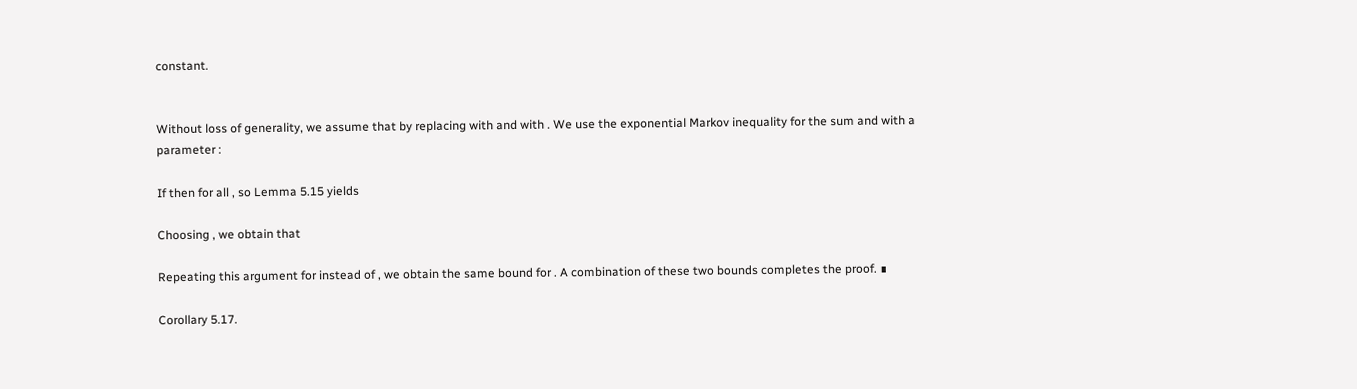constant.


Without loss of generality, we assume that by replacing with and with . We use the exponential Markov inequality for the sum and with a parameter :

If then for all , so Lemma 5.15 yields

Choosing , we obtain that

Repeating this argument for instead of , we obtain the same bound for . A combination of these two bounds completes the proof. ∎

Corollary 5.17.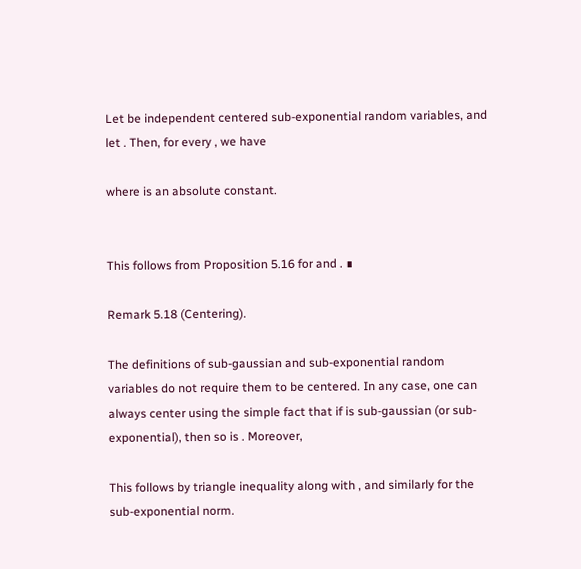Let be independent centered sub-exponential random variables, and let . Then, for every , we have

where is an absolute constant.


This follows from Proposition 5.16 for and . ∎

Remark 5.18 (Centering).

The definitions of sub-gaussian and sub-exponential random variables do not require them to be centered. In any case, one can always center using the simple fact that if is sub-gaussian (or sub-exponential), then so is . Moreover,

This follows by triangle inequality along with , and similarly for the sub-exponential norm.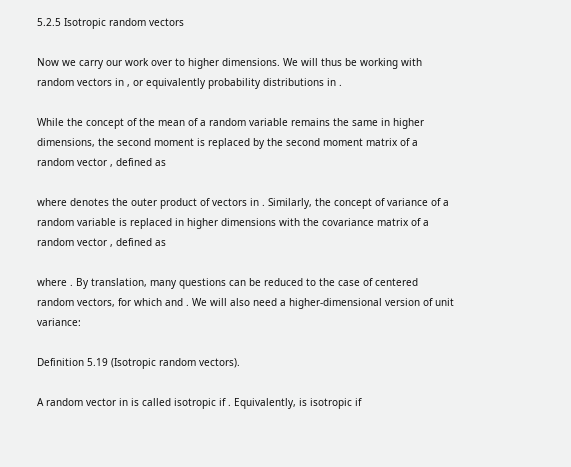5.2.5 Isotropic random vectors

Now we carry our work over to higher dimensions. We will thus be working with random vectors in , or equivalently probability distributions in .

While the concept of the mean of a random variable remains the same in higher dimensions, the second moment is replaced by the second moment matrix of a random vector , defined as

where denotes the outer product of vectors in . Similarly, the concept of variance of a random variable is replaced in higher dimensions with the covariance matrix of a random vector , defined as

where . By translation, many questions can be reduced to the case of centered random vectors, for which and . We will also need a higher-dimensional version of unit variance:

Definition 5.19 (Isotropic random vectors).

A random vector in is called isotropic if . Equivalently, is isotropic if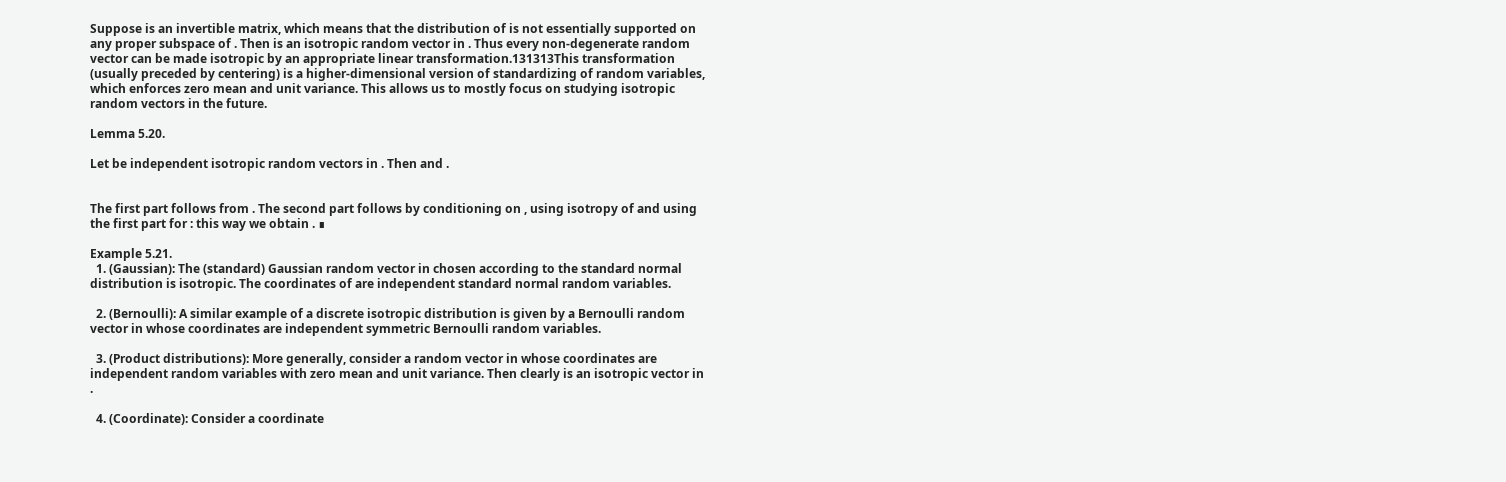Suppose is an invertible matrix, which means that the distribution of is not essentially supported on any proper subspace of . Then is an isotropic random vector in . Thus every non-degenerate random vector can be made isotropic by an appropriate linear transformation.131313This transformation (usually preceded by centering) is a higher-dimensional version of standardizing of random variables, which enforces zero mean and unit variance. This allows us to mostly focus on studying isotropic random vectors in the future.

Lemma 5.20.

Let be independent isotropic random vectors in . Then and .


The first part follows from . The second part follows by conditioning on , using isotropy of and using the first part for : this way we obtain . ∎

Example 5.21.
  1. (Gaussian): The (standard) Gaussian random vector in chosen according to the standard normal distribution is isotropic. The coordinates of are independent standard normal random variables.

  2. (Bernoulli): A similar example of a discrete isotropic distribution is given by a Bernoulli random vector in whose coordinates are independent symmetric Bernoulli random variables.

  3. (Product distributions): More generally, consider a random vector in whose coordinates are independent random variables with zero mean and unit variance. Then clearly is an isotropic vector in .

  4. (Coordinate): Consider a coordinate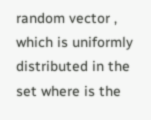random vector , which is uniformly distributed in the set where is the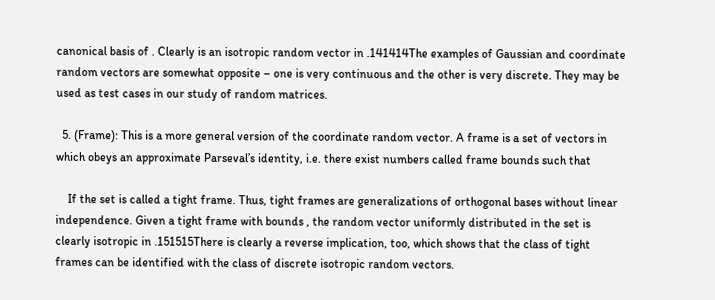canonical basis of . Clearly is an isotropic random vector in .141414The examples of Gaussian and coordinate random vectors are somewhat opposite – one is very continuous and the other is very discrete. They may be used as test cases in our study of random matrices.

  5. (Frame): This is a more general version of the coordinate random vector. A frame is a set of vectors in which obeys an approximate Parseval’s identity, i.e. there exist numbers called frame bounds such that

    If the set is called a tight frame. Thus, tight frames are generalizations of orthogonal bases without linear independence. Given a tight frame with bounds , the random vector uniformly distributed in the set is clearly isotropic in .151515There is clearly a reverse implication, too, which shows that the class of tight frames can be identified with the class of discrete isotropic random vectors.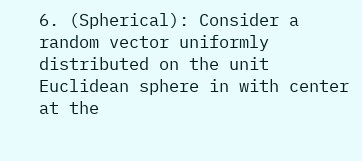6. (Spherical): Consider a random vector uniformly distributed on the unit Euclidean sphere in with center at the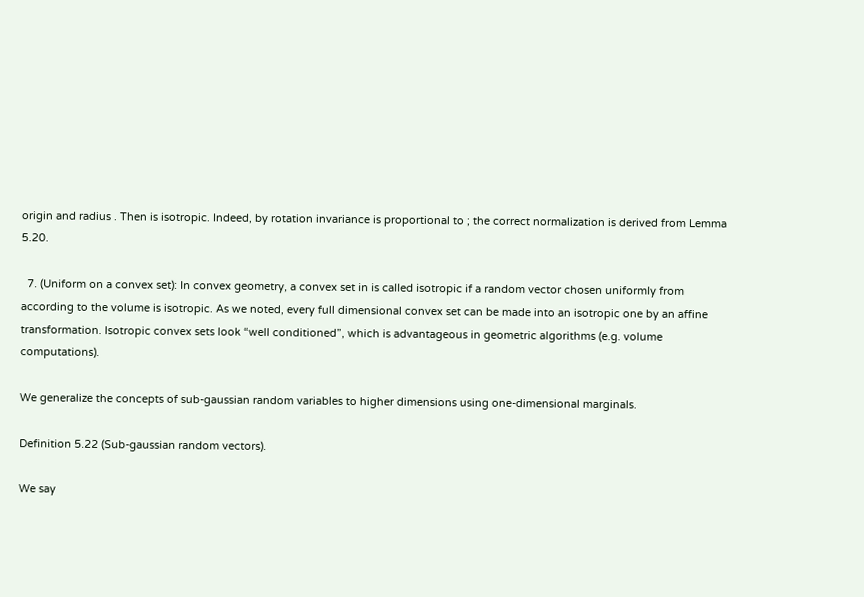origin and radius . Then is isotropic. Indeed, by rotation invariance is proportional to ; the correct normalization is derived from Lemma 5.20.

  7. (Uniform on a convex set): In convex geometry, a convex set in is called isotropic if a random vector chosen uniformly from according to the volume is isotropic. As we noted, every full dimensional convex set can be made into an isotropic one by an affine transformation. Isotropic convex sets look “well conditioned”, which is advantageous in geometric algorithms (e.g. volume computations).

We generalize the concepts of sub-gaussian random variables to higher dimensions using one-dimensional marginals.

Definition 5.22 (Sub-gaussian random vectors).

We say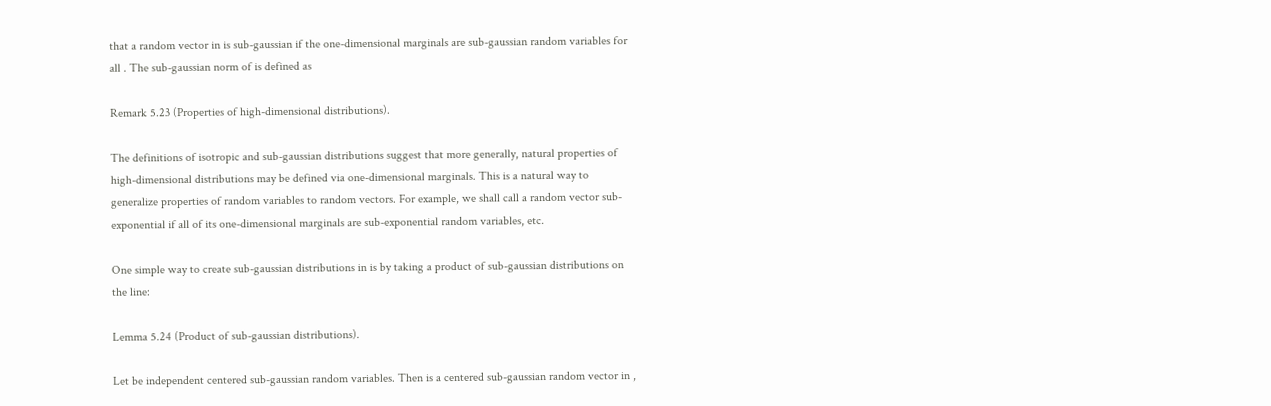that a random vector in is sub-gaussian if the one-dimensional marginals are sub-gaussian random variables for all . The sub-gaussian norm of is defined as

Remark 5.23 (Properties of high-dimensional distributions).

The definitions of isotropic and sub-gaussian distributions suggest that more generally, natural properties of high-dimensional distributions may be defined via one-dimensional marginals. This is a natural way to generalize properties of random variables to random vectors. For example, we shall call a random vector sub-exponential if all of its one-dimensional marginals are sub-exponential random variables, etc.

One simple way to create sub-gaussian distributions in is by taking a product of sub-gaussian distributions on the line:

Lemma 5.24 (Product of sub-gaussian distributions).

Let be independent centered sub-gaussian random variables. Then is a centered sub-gaussian random vector in ,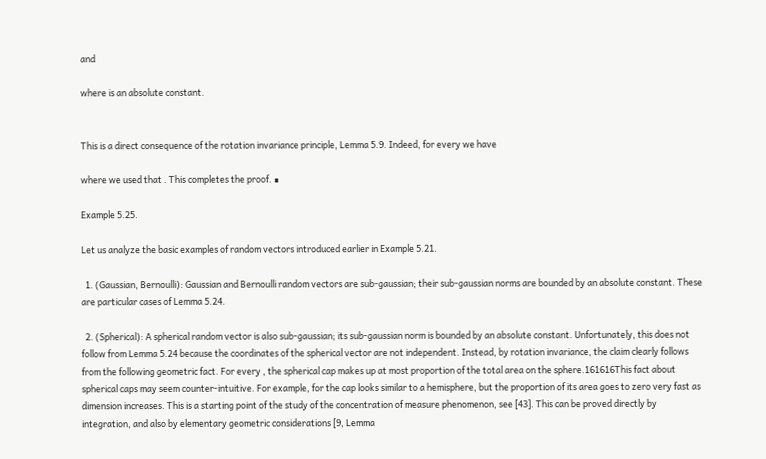and

where is an absolute constant.


This is a direct consequence of the rotation invariance principle, Lemma 5.9. Indeed, for every we have

where we used that . This completes the proof. ∎

Example 5.25.

Let us analyze the basic examples of random vectors introduced earlier in Example 5.21.

  1. (Gaussian, Bernoulli): Gaussian and Bernoulli random vectors are sub-gaussian; their sub-gaussian norms are bounded by an absolute constant. These are particular cases of Lemma 5.24.

  2. (Spherical): A spherical random vector is also sub-gaussian; its sub-gaussian norm is bounded by an absolute constant. Unfortunately, this does not follow from Lemma 5.24 because the coordinates of the spherical vector are not independent. Instead, by rotation invariance, the claim clearly follows from the following geometric fact. For every , the spherical cap makes up at most proportion of the total area on the sphere.161616This fact about spherical caps may seem counter-intuitive. For example, for the cap looks similar to a hemisphere, but the proportion of its area goes to zero very fast as dimension increases. This is a starting point of the study of the concentration of measure phenomenon, see [43]. This can be proved directly by integration, and also by elementary geometric considerations [9, Lemma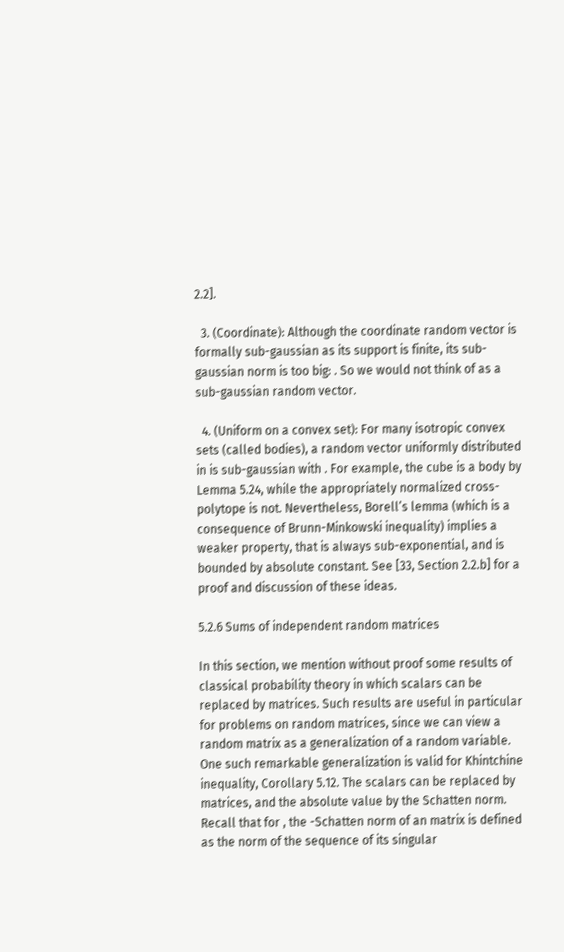2.2].

  3. (Coordinate): Although the coordinate random vector is formally sub-gaussian as its support is finite, its sub-gaussian norm is too big: . So we would not think of as a sub-gaussian random vector.

  4. (Uniform on a convex set): For many isotropic convex sets (called bodies), a random vector uniformly distributed in is sub-gaussian with . For example, the cube is a body by Lemma 5.24, while the appropriately normalized cross-polytope is not. Nevertheless, Borell’s lemma (which is a consequence of Brunn-Minkowski inequality) implies a weaker property, that is always sub-exponential, and is bounded by absolute constant. See [33, Section 2.2.b] for a proof and discussion of these ideas.

5.2.6 Sums of independent random matrices

In this section, we mention without proof some results of classical probability theory in which scalars can be replaced by matrices. Such results are useful in particular for problems on random matrices, since we can view a random matrix as a generalization of a random variable. One such remarkable generalization is valid for Khintchine inequality, Corollary 5.12. The scalars can be replaced by matrices, and the absolute value by the Schatten norm. Recall that for , the -Schatten norm of an matrix is defined as the norm of the sequence of its singular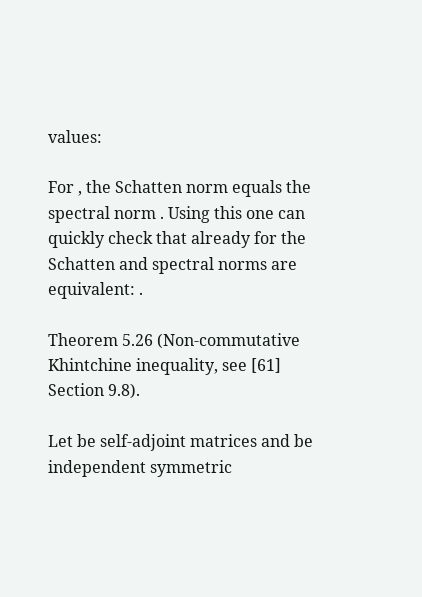values:

For , the Schatten norm equals the spectral norm . Using this one can quickly check that already for the Schatten and spectral norms are equivalent: .

Theorem 5.26 (Non-commutative Khintchine inequality, see [61] Section 9.8).

Let be self-adjoint matrices and be independent symmetric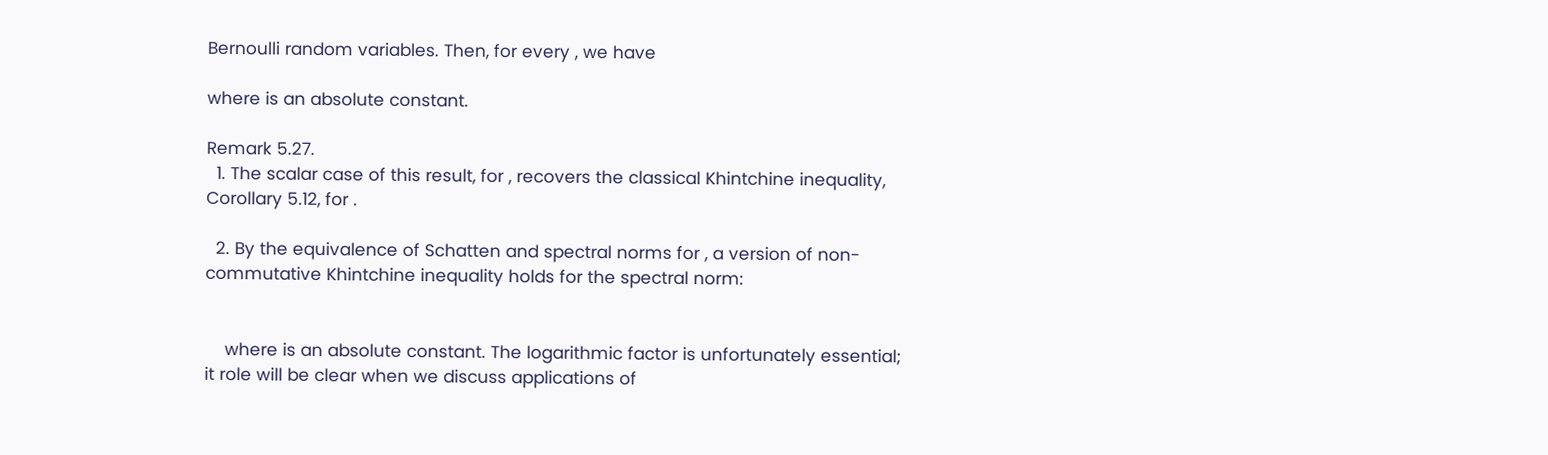Bernoulli random variables. Then, for every , we have

where is an absolute constant.

Remark 5.27.
  1. The scalar case of this result, for , recovers the classical Khintchine inequality, Corollary 5.12, for .

  2. By the equivalence of Schatten and spectral norms for , a version of non-commutative Khintchine inequality holds for the spectral norm:


    where is an absolute constant. The logarithmic factor is unfortunately essential; it role will be clear when we discuss applications of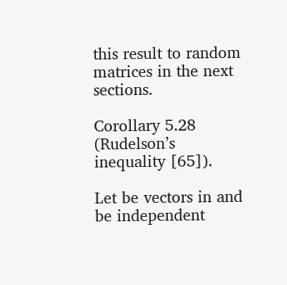this result to random matrices in the next sections.

Corollary 5.28 (Rudelson’s inequality [65]).

Let be vectors in and be independent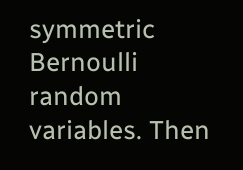symmetric Bernoulli random variables. Then